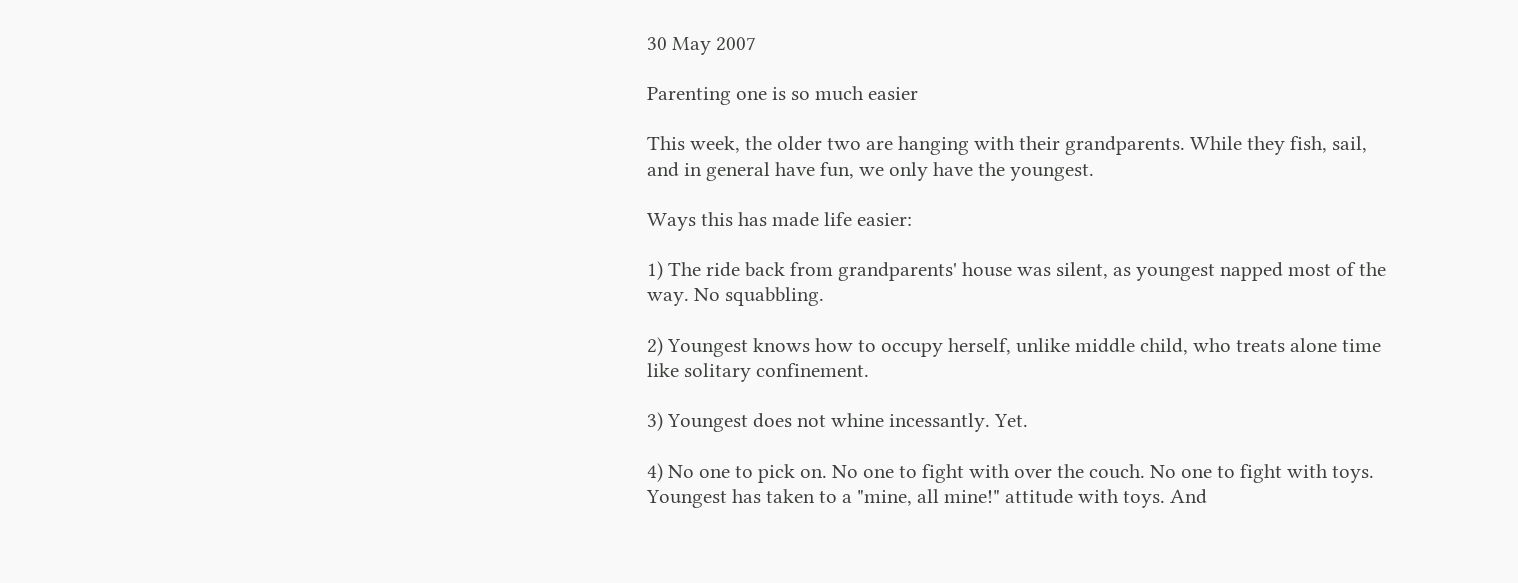30 May 2007

Parenting one is so much easier

This week, the older two are hanging with their grandparents. While they fish, sail, and in general have fun, we only have the youngest.

Ways this has made life easier:

1) The ride back from grandparents' house was silent, as youngest napped most of the way. No squabbling.

2) Youngest knows how to occupy herself, unlike middle child, who treats alone time like solitary confinement.

3) Youngest does not whine incessantly. Yet.

4) No one to pick on. No one to fight with over the couch. No one to fight with toys. Youngest has taken to a "mine, all mine!" attitude with toys. And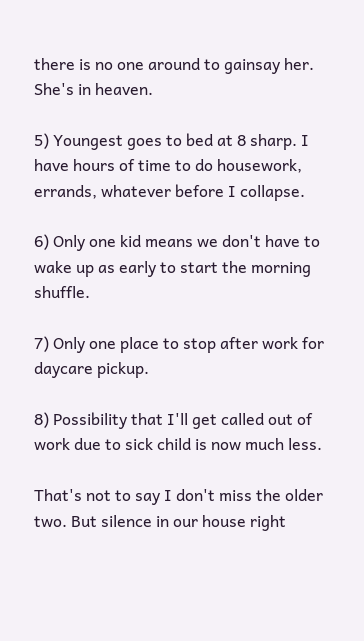there is no one around to gainsay her. She's in heaven.

5) Youngest goes to bed at 8 sharp. I have hours of time to do housework, errands, whatever before I collapse.

6) Only one kid means we don't have to wake up as early to start the morning shuffle.

7) Only one place to stop after work for daycare pickup.

8) Possibility that I'll get called out of work due to sick child is now much less.

That's not to say I don't miss the older two. But silence in our house right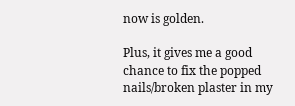now is golden.

Plus, it gives me a good chance to fix the popped nails/broken plaster in my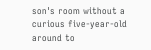son's room without a curious five-year-old around to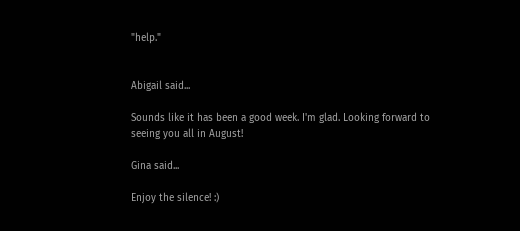"help."


Abigail said...

Sounds like it has been a good week. I'm glad. Looking forward to seeing you all in August!

Gina said...

Enjoy the silence! :)